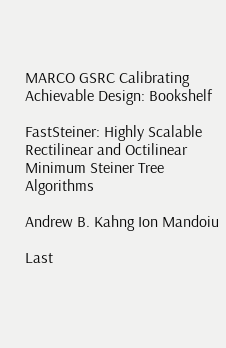MARCO GSRC Calibrating Achievable Design: Bookshelf

FastSteiner: Highly Scalable Rectilinear and Octilinear Minimum Steiner Tree Algorithms

Andrew B. Kahng Ion Mandoiu

Last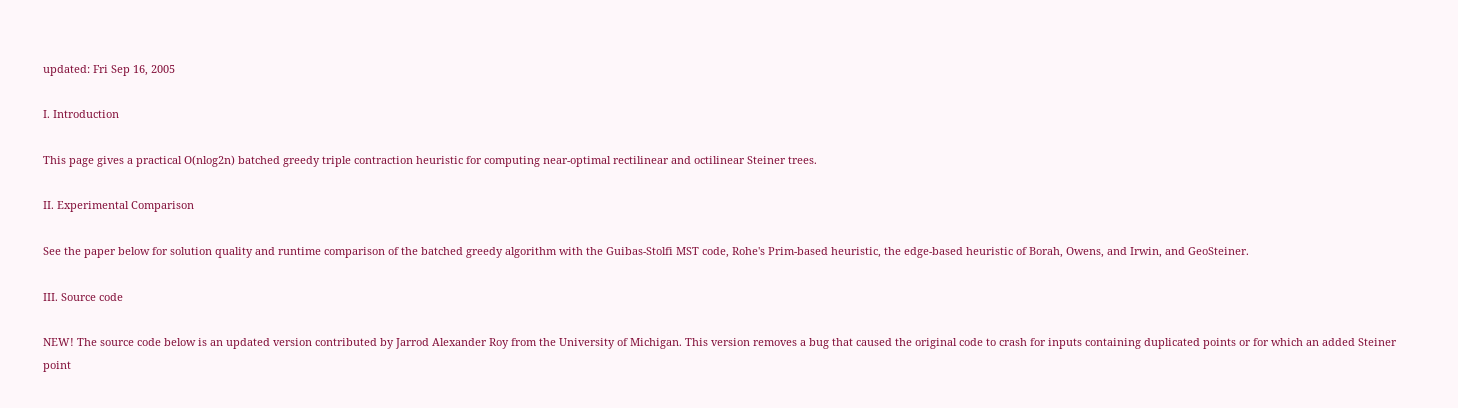updated: Fri Sep 16, 2005

I. Introduction

This page gives a practical O(nlog2n) batched greedy triple contraction heuristic for computing near-optimal rectilinear and octilinear Steiner trees.

II. Experimental Comparison

See the paper below for solution quality and runtime comparison of the batched greedy algorithm with the Guibas-Stolfi MST code, Rohe's Prim-based heuristic, the edge-based heuristic of Borah, Owens, and Irwin, and GeoSteiner.

III. Source code

NEW! The source code below is an updated version contributed by Jarrod Alexander Roy from the University of Michigan. This version removes a bug that caused the original code to crash for inputs containing duplicated points or for which an added Steiner point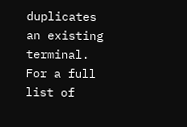duplicates an existing terminal. For a full list of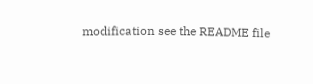modification see the README file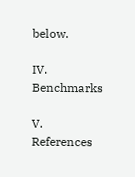below.

IV. Benchmarks

V. References